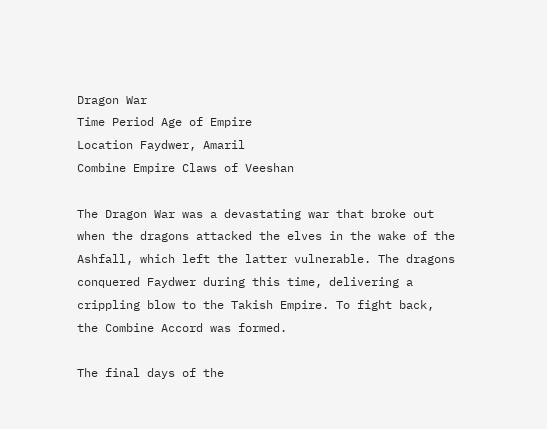Dragon War
Time Period Age of Empire
Location Faydwer, Amaril
Combine Empire Claws of Veeshan

The Dragon War was a devastating war that broke out when the dragons attacked the elves in the wake of the Ashfall, which left the latter vulnerable. The dragons conquered Faydwer during this time, delivering a crippling blow to the Takish Empire. To fight back, the Combine Accord was formed.

The final days of the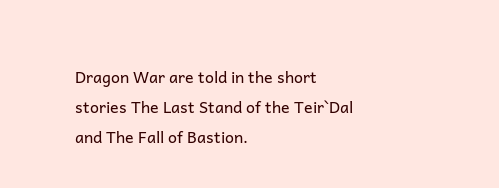Dragon War are told in the short stories The Last Stand of the Teir`Dal and The Fall of Bastion.